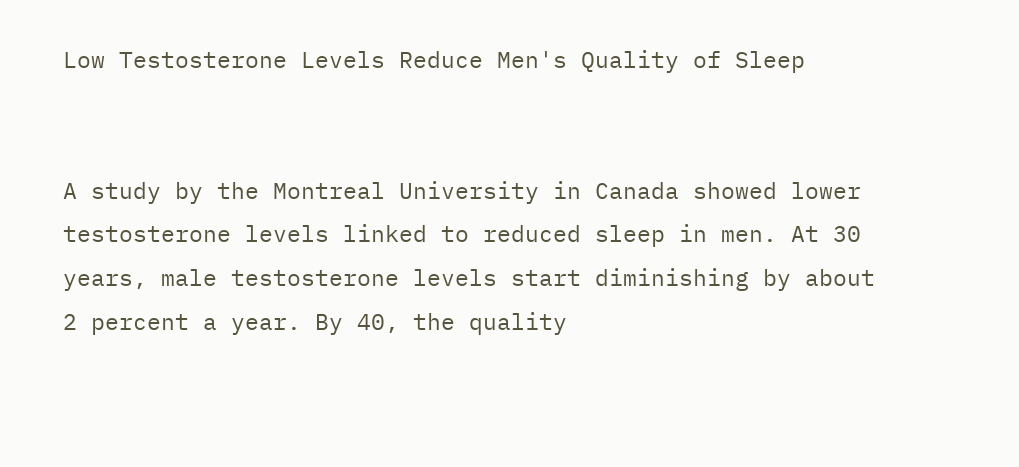Low Testosterone Levels Reduce Men's Quality of Sleep


A study by the Montreal University in Canada showed lower testosterone levels linked to reduced sleep in men. At 30 years, male testosterone levels start diminishing by about 2 percent a year. By 40, the quality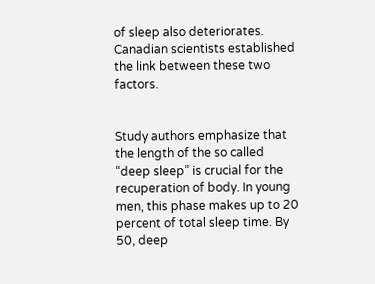of sleep also deteriorates.  Canadian scientists established the link between these two factors.


Study authors emphasize that the length of the so called “deep sleep” is crucial for the recuperation of body. In young men, this phase makes up to 20 percent of total sleep time. By 50, deep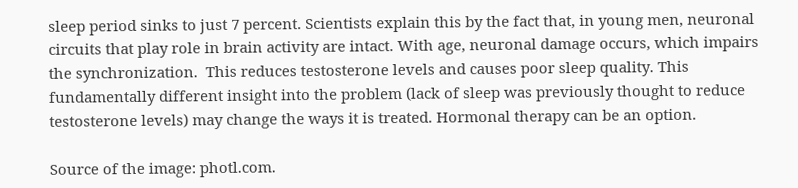sleep period sinks to just 7 percent. Scientists explain this by the fact that, in young men, neuronal circuits that play role in brain activity are intact. With age, neuronal damage occurs, which impairs the synchronization.  This reduces testosterone levels and causes poor sleep quality. This fundamentally different insight into the problem (lack of sleep was previously thought to reduce testosterone levels) may change the ways it is treated. Hormonal therapy can be an option.

Source of the image: photl.com.